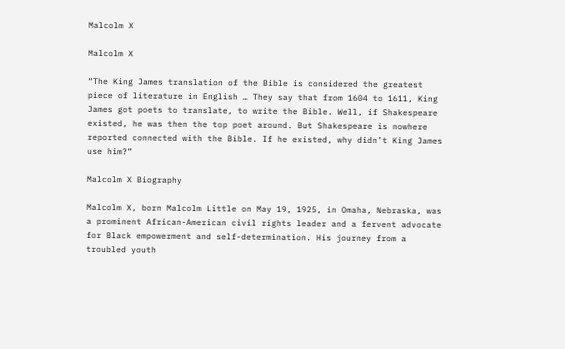Malcolm X

Malcolm X

“The King James translation of the Bible is considered the greatest piece of literature in English … They say that from 1604 to 1611, King James got poets to translate, to write the Bible. Well, if Shakespeare existed, he was then the top poet around. But Shakespeare is nowhere reported connected with the Bible. If he existed, why didn’t King James use him?”

Malcolm X Biography

Malcolm X, born Malcolm Little on May 19, 1925, in Omaha, Nebraska, was a prominent African-American civil rights leader and a fervent advocate for Black empowerment and self-determination. His journey from a troubled youth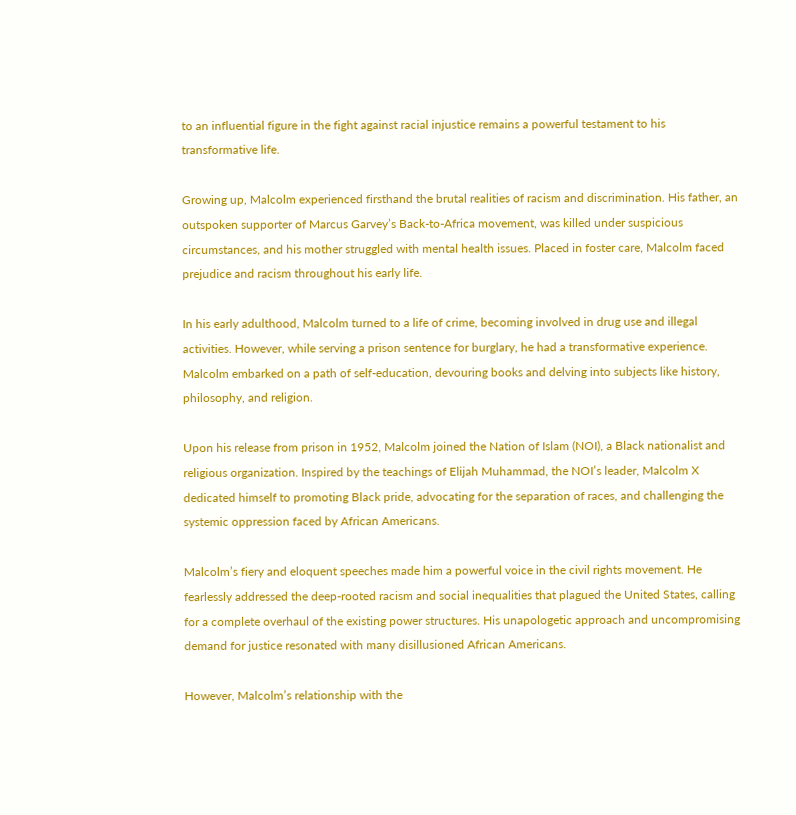to an influential figure in the fight against racial injustice remains a powerful testament to his transformative life.

Growing up, Malcolm experienced firsthand the brutal realities of racism and discrimination. His father, an outspoken supporter of Marcus Garvey’s Back-to-Africa movement, was killed under suspicious circumstances, and his mother struggled with mental health issues. Placed in foster care, Malcolm faced prejudice and racism throughout his early life.

In his early adulthood, Malcolm turned to a life of crime, becoming involved in drug use and illegal activities. However, while serving a prison sentence for burglary, he had a transformative experience. Malcolm embarked on a path of self-education, devouring books and delving into subjects like history, philosophy, and religion.

Upon his release from prison in 1952, Malcolm joined the Nation of Islam (NOI), a Black nationalist and religious organization. Inspired by the teachings of Elijah Muhammad, the NOI’s leader, Malcolm X dedicated himself to promoting Black pride, advocating for the separation of races, and challenging the systemic oppression faced by African Americans.

Malcolm’s fiery and eloquent speeches made him a powerful voice in the civil rights movement. He fearlessly addressed the deep-rooted racism and social inequalities that plagued the United States, calling for a complete overhaul of the existing power structures. His unapologetic approach and uncompromising demand for justice resonated with many disillusioned African Americans.

However, Malcolm’s relationship with the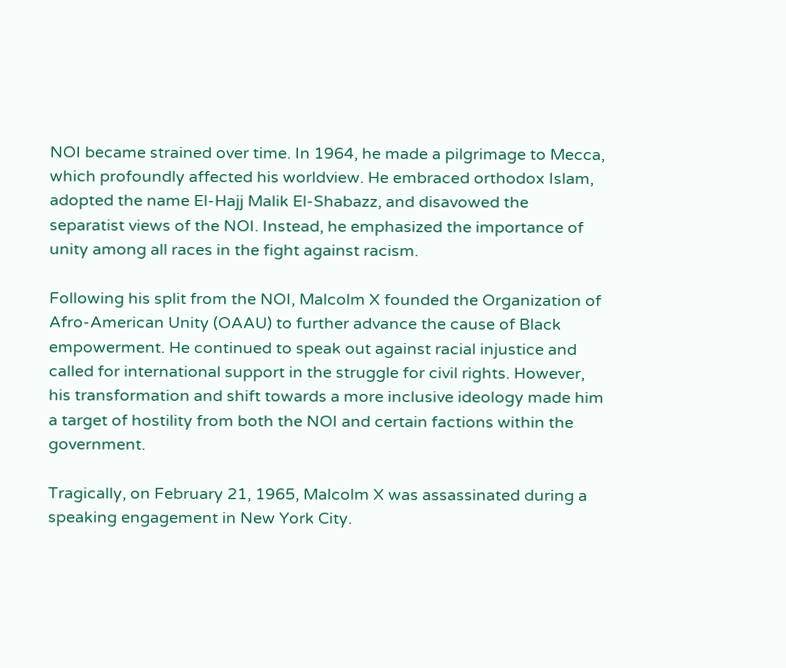NOI became strained over time. In 1964, he made a pilgrimage to Mecca, which profoundly affected his worldview. He embraced orthodox Islam, adopted the name El-Hajj Malik El-Shabazz, and disavowed the separatist views of the NOI. Instead, he emphasized the importance of unity among all races in the fight against racism.

Following his split from the NOI, Malcolm X founded the Organization of Afro-American Unity (OAAU) to further advance the cause of Black empowerment. He continued to speak out against racial injustice and called for international support in the struggle for civil rights. However, his transformation and shift towards a more inclusive ideology made him a target of hostility from both the NOI and certain factions within the government.

Tragically, on February 21, 1965, Malcolm X was assassinated during a speaking engagement in New York City.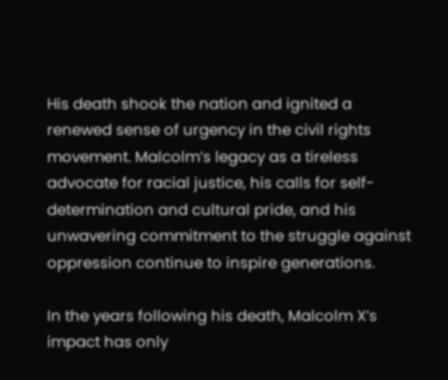His death shook the nation and ignited a renewed sense of urgency in the civil rights movement. Malcolm’s legacy as a tireless advocate for racial justice, his calls for self-determination and cultural pride, and his unwavering commitment to the struggle against oppression continue to inspire generations.

In the years following his death, Malcolm X’s impact has only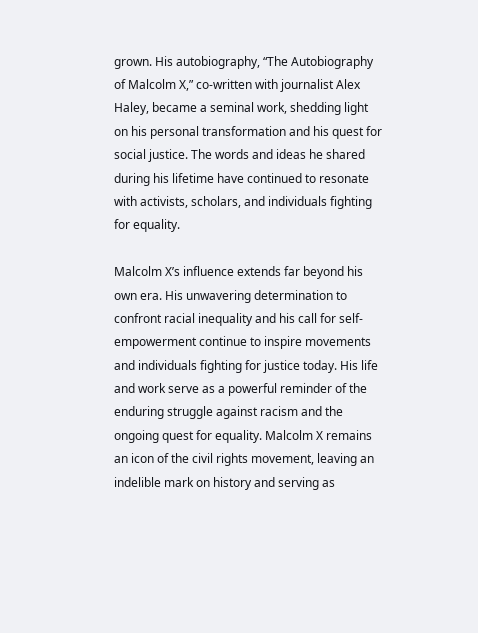grown. His autobiography, “The Autobiography of Malcolm X,” co-written with journalist Alex Haley, became a seminal work, shedding light on his personal transformation and his quest for social justice. The words and ideas he shared during his lifetime have continued to resonate with activists, scholars, and individuals fighting for equality.

Malcolm X’s influence extends far beyond his own era. His unwavering determination to confront racial inequality and his call for self-empowerment continue to inspire movements and individuals fighting for justice today. His life and work serve as a powerful reminder of the enduring struggle against racism and the ongoing quest for equality. Malcolm X remains an icon of the civil rights movement, leaving an indelible mark on history and serving as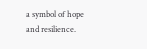a symbol of hope and resilience.